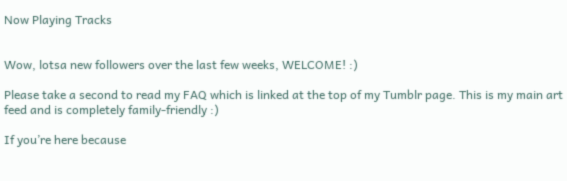Now Playing Tracks


Wow, lotsa new followers over the last few weeks, WELCOME! :)

Please take a second to read my FAQ which is linked at the top of my Tumblr page. This is my main art feed and is completely family-friendly :)

If you’re here because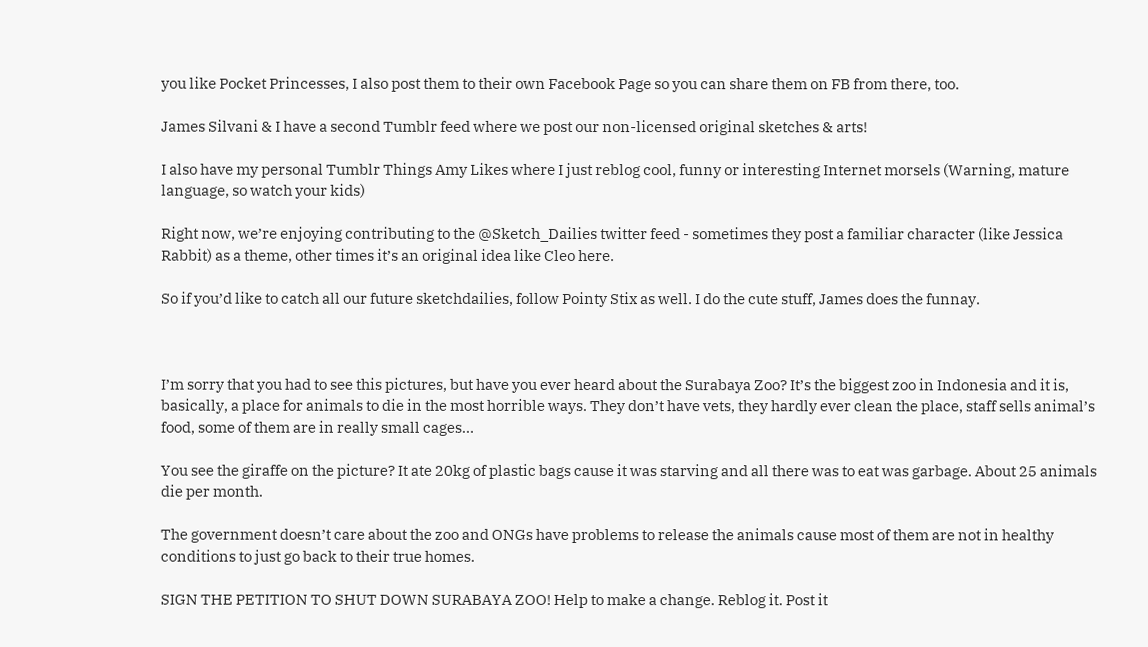you like Pocket Princesses, I also post them to their own Facebook Page so you can share them on FB from there, too.

James Silvani & I have a second Tumblr feed where we post our non-licensed original sketches & arts!

I also have my personal Tumblr Things Amy Likes where I just reblog cool, funny or interesting Internet morsels (Warning, mature language, so watch your kids)

Right now, we’re enjoying contributing to the @Sketch_Dailies twitter feed - sometimes they post a familiar character (like Jessica Rabbit) as a theme, other times it’s an original idea like Cleo here.

So if you’d like to catch all our future sketchdailies, follow Pointy Stix as well. I do the cute stuff, James does the funnay.



I’m sorry that you had to see this pictures, but have you ever heard about the Surabaya Zoo? It’s the biggest zoo in Indonesia and it is, basically, a place for animals to die in the most horrible ways. They don’t have vets, they hardly ever clean the place, staff sells animal’s food, some of them are in really small cages…

You see the giraffe on the picture? It ate 20kg of plastic bags cause it was starving and all there was to eat was garbage. About 25 animals die per month.

The government doesn’t care about the zoo and ONGs have problems to release the animals cause most of them are not in healthy conditions to just go back to their true homes.

SIGN THE PETITION TO SHUT DOWN SURABAYA ZOO! Help to make a change. Reblog it. Post it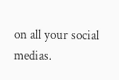on all your social medias.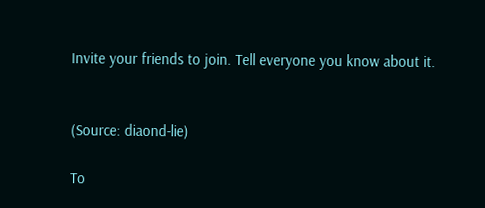Invite your friends to join. Tell everyone you know about it.


(Source: diaond-lie)

To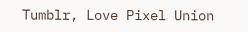Tumblr, Love Pixel Union